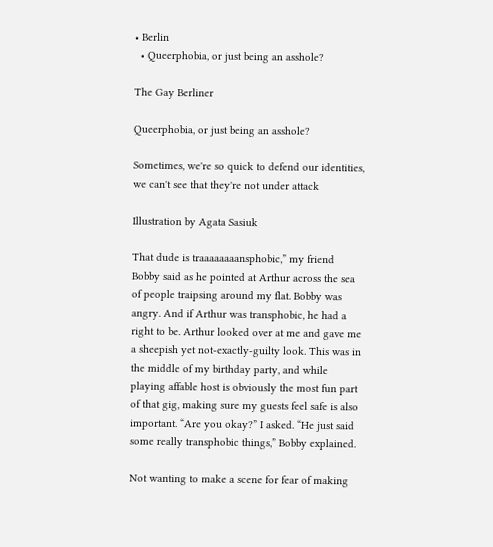• Berlin
  • Queerphobia, or just being an asshole?

The Gay Berliner

Queerphobia, or just being an asshole?

Sometimes, we're so quick to defend our identities, we can't see that they're not under attack

Illustration by Agata Sasiuk

That dude is traaaaaaaansphobic,” my friend Bobby said as he pointed at Arthur across the sea of people traipsing around my flat. Bobby was angry. And if Arthur was transphobic, he had a right to be. Arthur looked over at me and gave me a sheepish yet not-exactly-guilty look. This was in the middle of my birthday party, and while playing affable host is obviously the most fun part of that gig, making sure my guests feel safe is also important. “Are you okay?” I asked. “He just said some really transphobic things,” Bobby explained.

Not wanting to make a scene for fear of making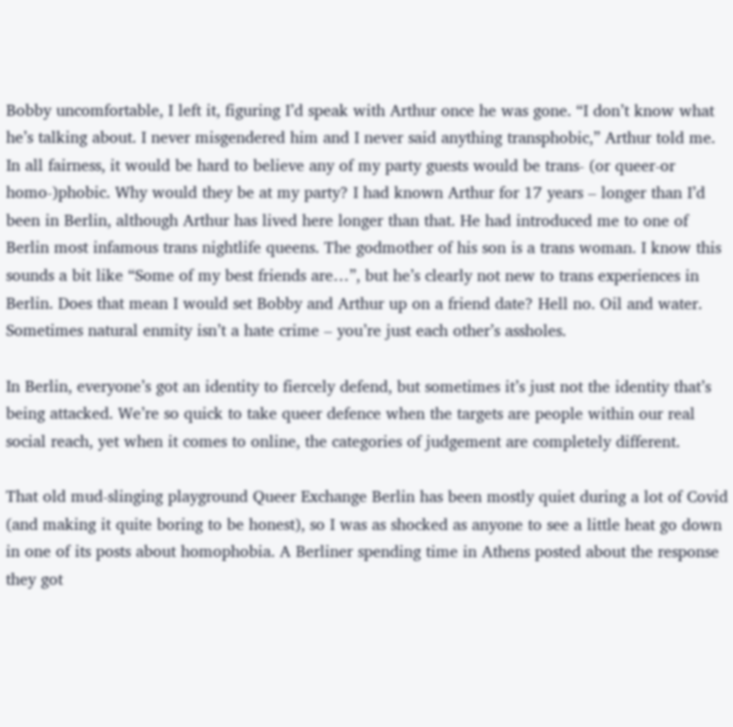Bobby uncomfortable, I left it, figuring I’d speak with Arthur once he was gone. “I don’t know what he’s talking about. I never misgendered him and I never said anything transphobic,” Arthur told me. In all fairness, it would be hard to believe any of my party guests would be trans- (or queer-or homo-)phobic. Why would they be at my party? I had known Arthur for 17 years – longer than I’d been in Berlin, although Arthur has lived here longer than that. He had introduced me to one of Berlin most infamous trans nightlife queens. The godmother of his son is a trans woman. I know this sounds a bit like “Some of my best friends are…”, but he’s clearly not new to trans experiences in Berlin. Does that mean I would set Bobby and Arthur up on a friend date? Hell no. Oil and water. Sometimes natural enmity isn’t a hate crime – you’re just each other’s assholes.

In Berlin, everyone’s got an identity to fiercely defend, but sometimes it’s just not the identity that’s being attacked. We’re so quick to take queer defence when the targets are people within our real social reach, yet when it comes to online, the categories of judgement are completely different.

That old mud-slinging playground Queer Exchange Berlin has been mostly quiet during a lot of Covid (and making it quite boring to be honest), so I was as shocked as anyone to see a little heat go down in one of its posts about homophobia. A Berliner spending time in Athens posted about the response they got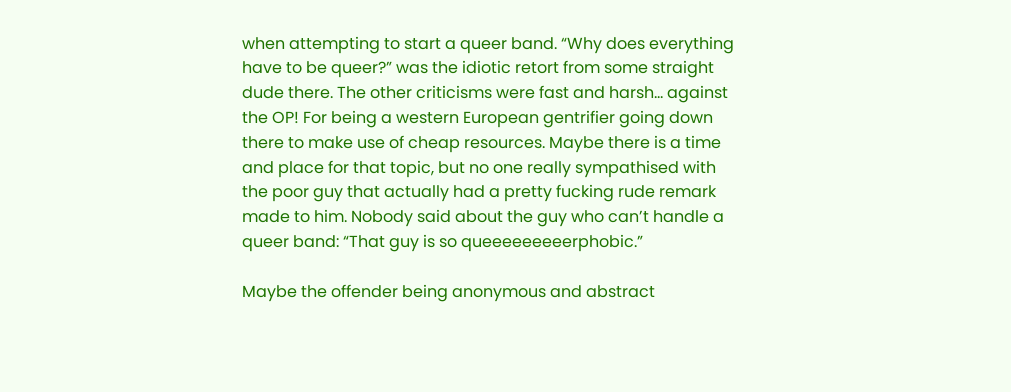when attempting to start a queer band. “Why does everything have to be queer?” was the idiotic retort from some straight dude there. The other criticisms were fast and harsh… against the OP! For being a western European gentrifier going down there to make use of cheap resources. Maybe there is a time and place for that topic, but no one really sympathised with the poor guy that actually had a pretty fucking rude remark made to him. Nobody said about the guy who can’t handle a queer band: “That guy is so queeeeeeeeerphobic.”

Maybe the offender being anonymous and abstract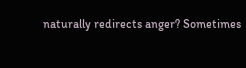naturally redirects anger? Sometimes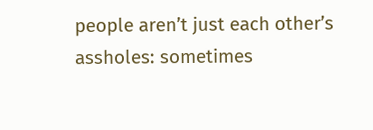people aren’t just each other’s assholes: sometimes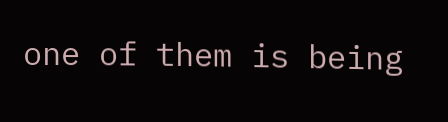one of them is being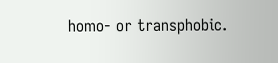homo- or transphobic.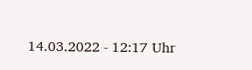14.03.2022 - 12:17 Uhr